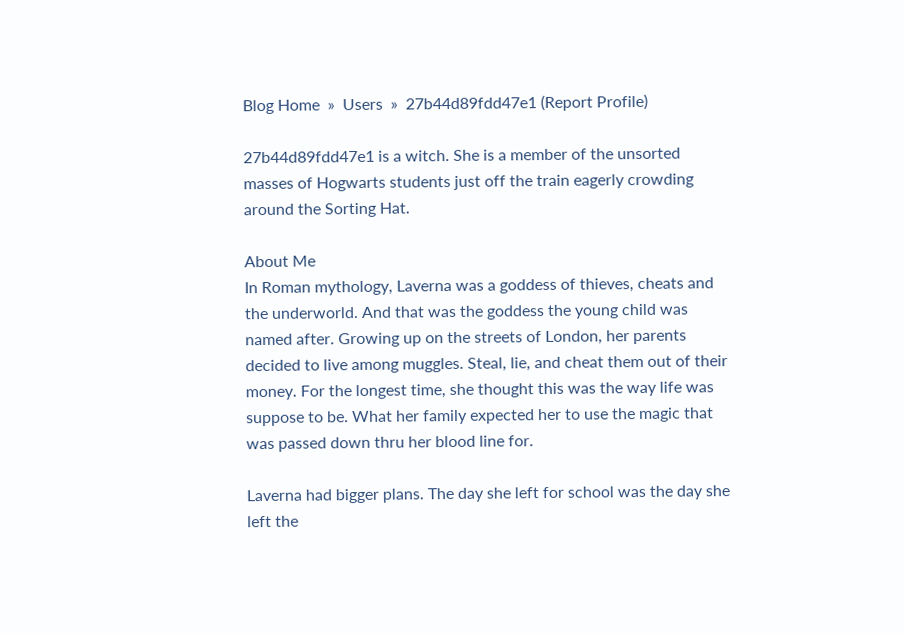Blog Home  »  Users  »  27b44d89fdd47e1 (Report Profile)

27b44d89fdd47e1 is a witch. She is a member of the unsorted masses of Hogwarts students just off the train eagerly crowding around the Sorting Hat.

About Me
In Roman mythology, Laverna was a goddess of thieves, cheats and the underworld. And that was the goddess the young child was named after. Growing up on the streets of London, her parents decided to live among muggles. Steal, lie, and cheat them out of their money. For the longest time, she thought this was the way life was suppose to be. What her family expected her to use the magic that was passed down thru her blood line for.

Laverna had bigger plans. The day she left for school was the day she left the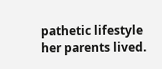pathetic lifestyle her parents lived.